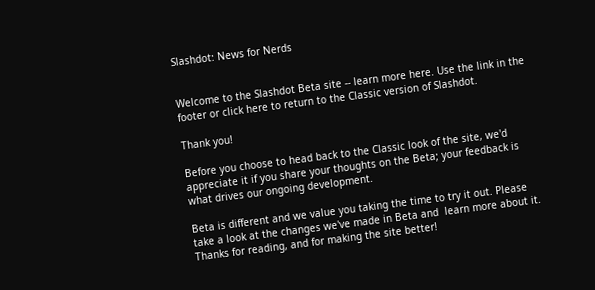Slashdot: News for Nerds


Welcome to the Slashdot Beta site -- learn more here. Use the link in the footer or click here to return to the Classic version of Slashdot.

Thank you!

Before you choose to head back to the Classic look of the site, we'd appreciate it if you share your thoughts on the Beta; your feedback is what drives our ongoing development.

Beta is different and we value you taking the time to try it out. Please take a look at the changes we've made in Beta and  learn more about it. Thanks for reading, and for making the site better!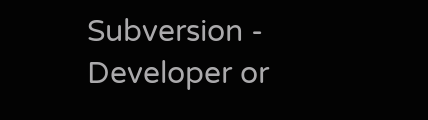Subversion - Developer or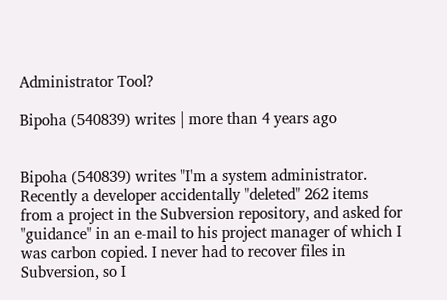Administrator Tool?

Bipoha (540839) writes | more than 4 years ago


Bipoha (540839) writes "I'm a system administrator. Recently a developer accidentally "deleted" 262 items from a project in the Subversion repository, and asked for "guidance" in an e-mail to his project manager of which I was carbon copied. I never had to recover files in Subversion, so I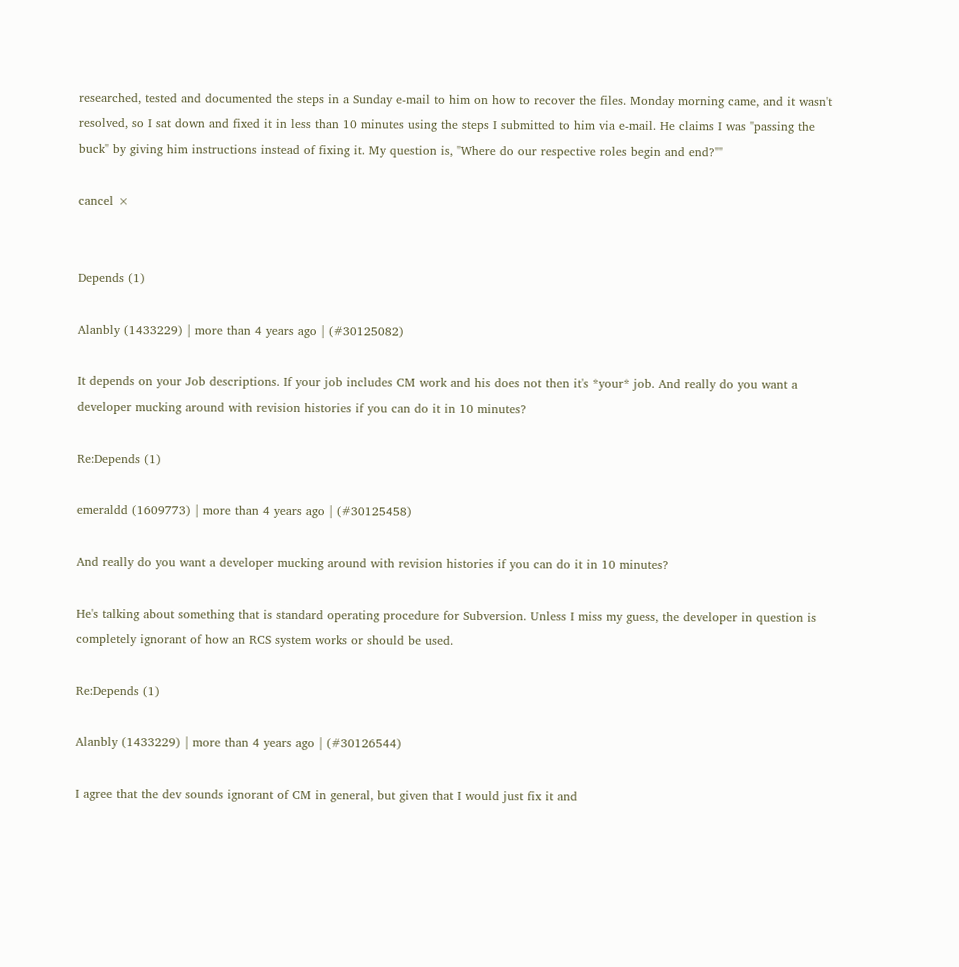researched, tested and documented the steps in a Sunday e-mail to him on how to recover the files. Monday morning came, and it wasn't resolved, so I sat down and fixed it in less than 10 minutes using the steps I submitted to him via e-mail. He claims I was "passing the buck" by giving him instructions instead of fixing it. My question is, "Where do our respective roles begin and end?""

cancel ×


Depends (1)

Alanbly (1433229) | more than 4 years ago | (#30125082)

It depends on your Job descriptions. If your job includes CM work and his does not then it's *your* job. And really do you want a developer mucking around with revision histories if you can do it in 10 minutes?

Re:Depends (1)

emeraldd (1609773) | more than 4 years ago | (#30125458)

And really do you want a developer mucking around with revision histories if you can do it in 10 minutes?

He's talking about something that is standard operating procedure for Subversion. Unless I miss my guess, the developer in question is completely ignorant of how an RCS system works or should be used.

Re:Depends (1)

Alanbly (1433229) | more than 4 years ago | (#30126544)

I agree that the dev sounds ignorant of CM in general, but given that I would just fix it and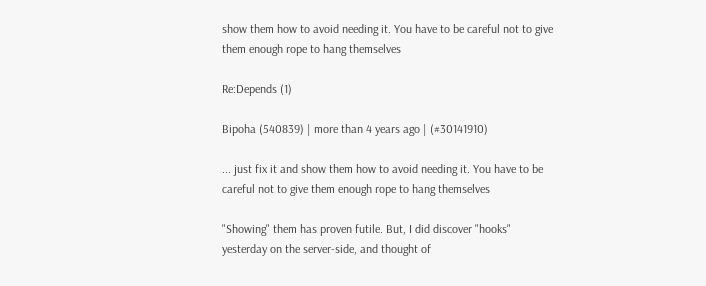show them how to avoid needing it. You have to be careful not to give them enough rope to hang themselves

Re:Depends (1)

Bipoha (540839) | more than 4 years ago | (#30141910)

... just fix it and show them how to avoid needing it. You have to be careful not to give them enough rope to hang themselves

"Showing" them has proven futile. But, I did discover "hooks" yesterday on the server-side, and thought of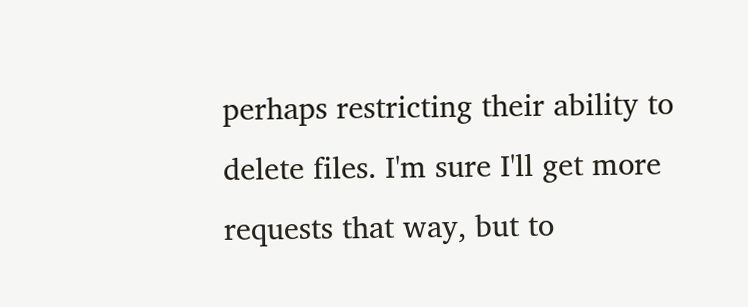perhaps restricting their ability to delete files. I'm sure I'll get more requests that way, but to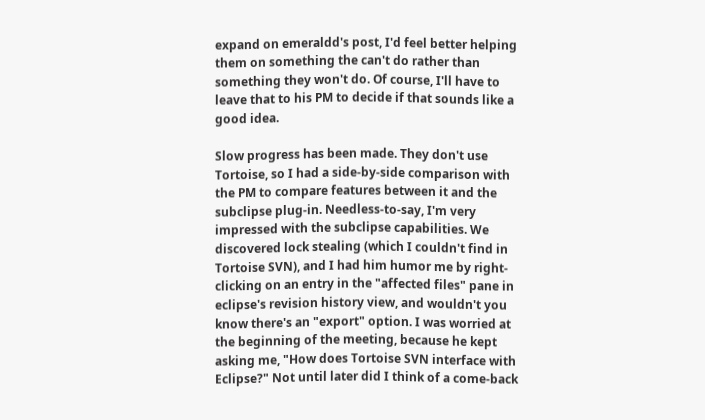expand on emeraldd's post, I'd feel better helping them on something the can't do rather than something they won't do. Of course, I'll have to leave that to his PM to decide if that sounds like a good idea.

Slow progress has been made. They don't use Tortoise, so I had a side-by-side comparison with the PM to compare features between it and the subclipse plug-in. Needless-to-say, I'm very impressed with the subclipse capabilities. We discovered lock stealing (which I couldn't find in Tortoise SVN), and I had him humor me by right-clicking on an entry in the "affected files" pane in eclipse's revision history view, and wouldn't you know there's an "export" option. I was worried at the beginning of the meeting, because he kept asking me, "How does Tortoise SVN interface with Eclipse?" Not until later did I think of a come-back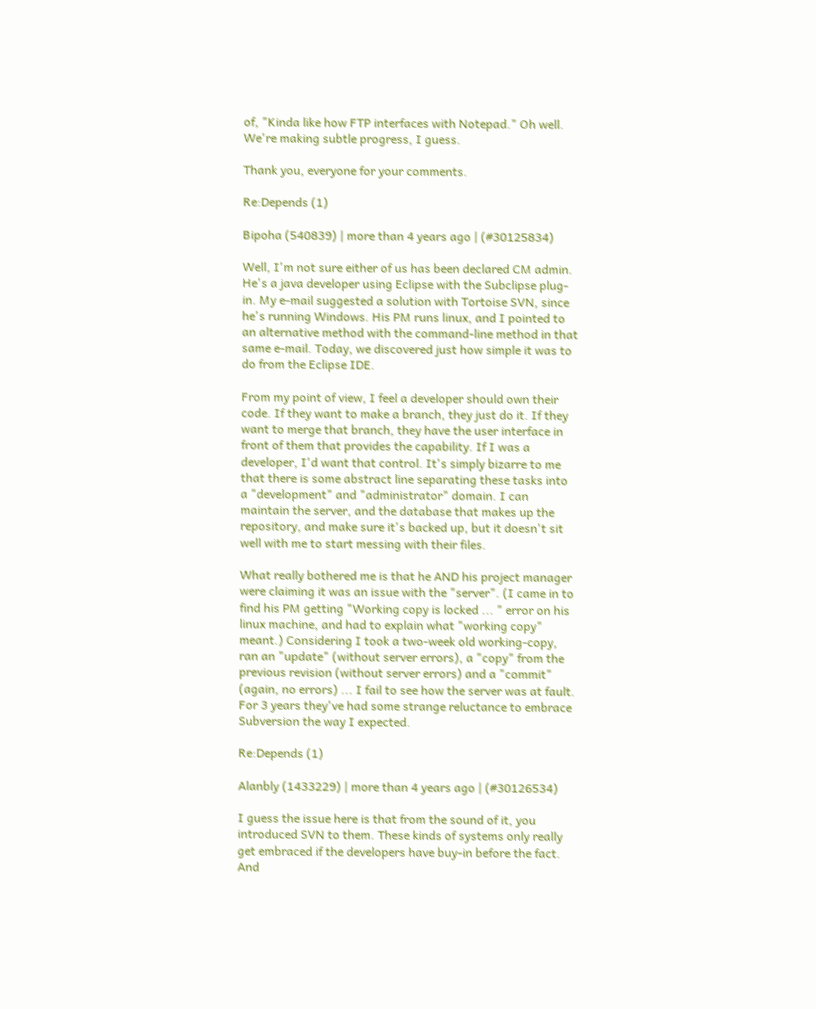of, "Kinda like how FTP interfaces with Notepad." Oh well. We're making subtle progress, I guess.

Thank you, everyone for your comments.

Re:Depends (1)

Bipoha (540839) | more than 4 years ago | (#30125834)

Well, I'm not sure either of us has been declared CM admin. He's a java developer using Eclipse with the Subclipse plug-in. My e-mail suggested a solution with Tortoise SVN, since he's running Windows. His PM runs linux, and I pointed to an alternative method with the command-line method in that same e-mail. Today, we discovered just how simple it was to do from the Eclipse IDE.

From my point of view, I feel a developer should own their code. If they want to make a branch, they just do it. If they want to merge that branch, they have the user interface in front of them that provides the capability. If I was a developer, I'd want that control. It's simply bizarre to me that there is some abstract line separating these tasks into a "development" and "administrator" domain. I can maintain the server, and the database that makes up the repository, and make sure it's backed up, but it doesn't sit well with me to start messing with their files.

What really bothered me is that he AND his project manager were claiming it was an issue with the "server". (I came in to find his PM getting "Working copy is locked ... " error on his linux machine, and had to explain what "working copy" meant.) Considering I took a two-week old working-copy, ran an "update" (without server errors), a "copy" from the previous revision (without server errors) and a "commit" (again, no errors) ... I fail to see how the server was at fault. For 3 years they've had some strange reluctance to embrace Subversion the way I expected.

Re:Depends (1)

Alanbly (1433229) | more than 4 years ago | (#30126534)

I guess the issue here is that from the sound of it, you introduced SVN to them. These kinds of systems only really get embraced if the developers have buy-in before the fact. And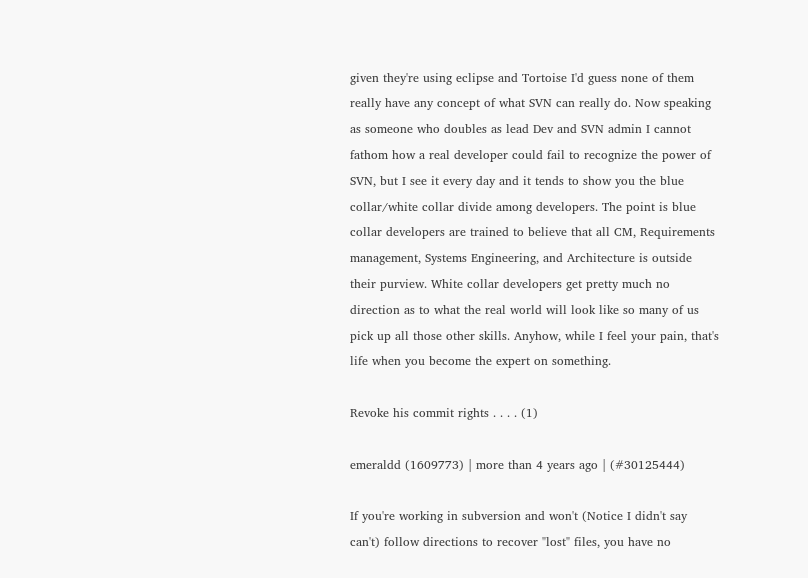given they're using eclipse and Tortoise I'd guess none of them really have any concept of what SVN can really do. Now speaking as someone who doubles as lead Dev and SVN admin I cannot fathom how a real developer could fail to recognize the power of SVN, but I see it every day and it tends to show you the blue collar/white collar divide among developers. The point is blue collar developers are trained to believe that all CM, Requirements management, Systems Engineering, and Architecture is outside their purview. White collar developers get pretty much no direction as to what the real world will look like so many of us pick up all those other skills. Anyhow, while I feel your pain, that's life when you become the expert on something.

Revoke his commit rights . . . . (1)

emeraldd (1609773) | more than 4 years ago | (#30125444)

If you're working in subversion and won't (Notice I didn't say can't) follow directions to recover "lost" files, you have no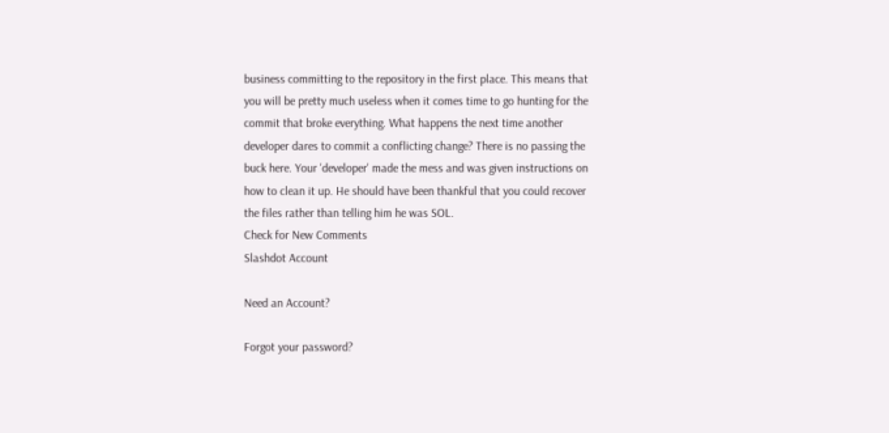business committing to the repository in the first place. This means that you will be pretty much useless when it comes time to go hunting for the commit that broke everything. What happens the next time another developer dares to commit a conflicting change? There is no passing the buck here. Your 'developer' made the mess and was given instructions on how to clean it up. He should have been thankful that you could recover the files rather than telling him he was SOL.
Check for New Comments
Slashdot Account

Need an Account?

Forgot your password?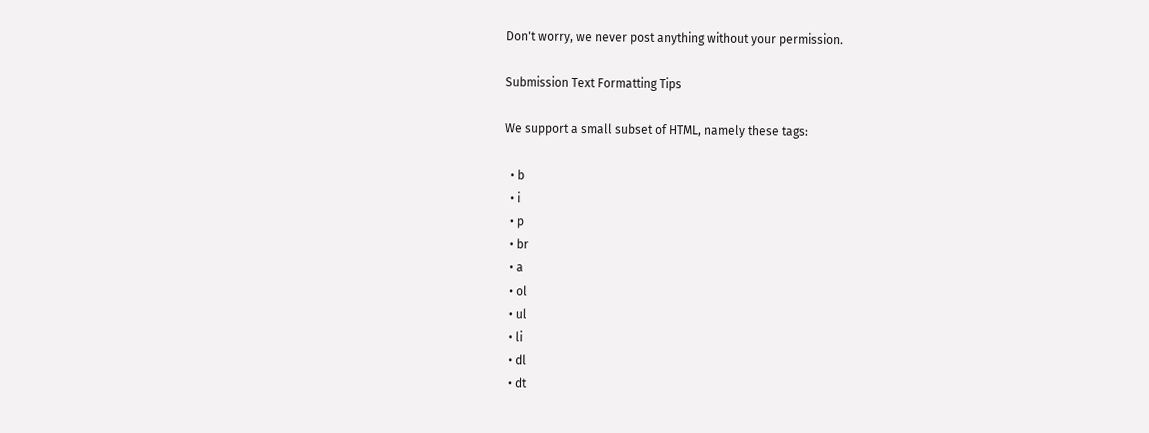Don't worry, we never post anything without your permission.

Submission Text Formatting Tips

We support a small subset of HTML, namely these tags:

  • b
  • i
  • p
  • br
  • a
  • ol
  • ul
  • li
  • dl
  • dt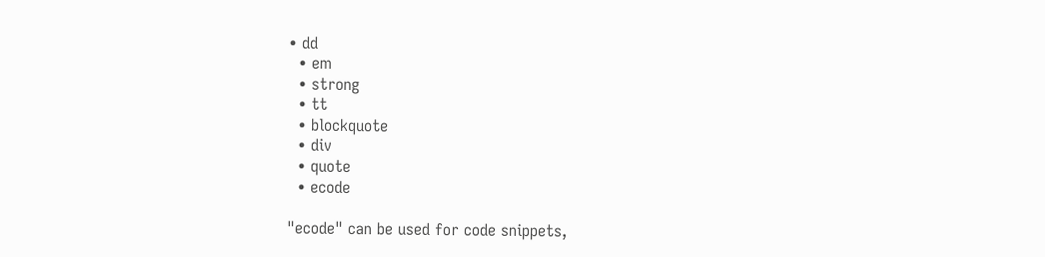• dd
  • em
  • strong
  • tt
  • blockquote
  • div
  • quote
  • ecode

"ecode" can be used for code snippets,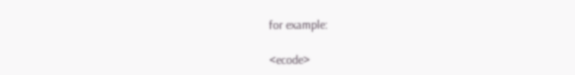for example:

<ecode>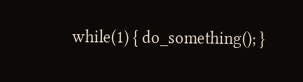while(1) { do_something(); }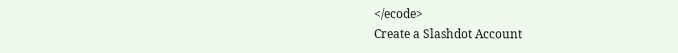</ecode>
Create a Slashdot Account